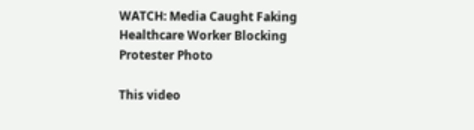WATCH: Media Caught Faking Healthcare Worker Blocking Protester Photo

This video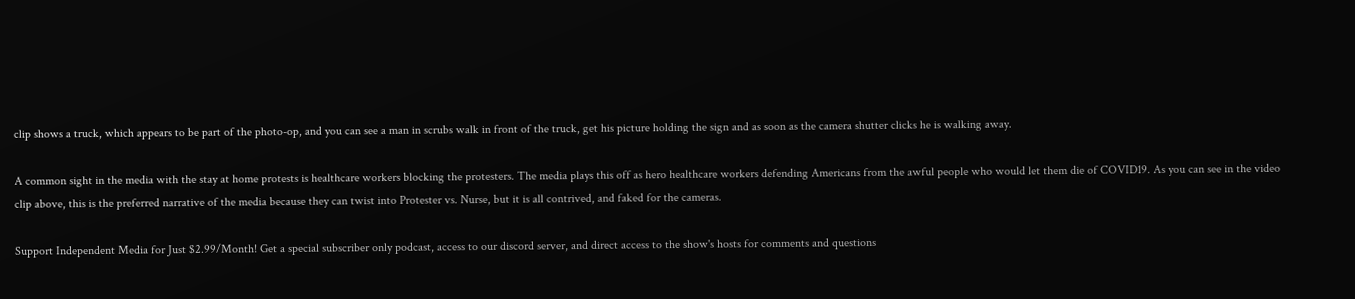clip shows a truck, which appears to be part of the photo-op, and you can see a man in scrubs walk in front of the truck, get his picture holding the sign and as soon as the camera shutter clicks he is walking away.

A common sight in the media with the stay at home protests is healthcare workers blocking the protesters. The media plays this off as hero healthcare workers defending Americans from the awful people who would let them die of COVID19. As you can see in the video clip above, this is the preferred narrative of the media because they can twist into Protester vs. Nurse, but it is all contrived, and faked for the cameras.

Support Independent Media for Just $2.99/Month! Get a special subscriber only podcast, access to our discord server, and direct access to the show's hosts for comments and questions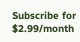Subscribe for $2.99/month